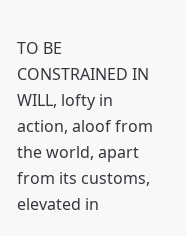TO BE CONSTRAINED IN WILL, lofty in action, aloof from the world, apart from its customs, elevated in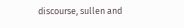discourse, sullen and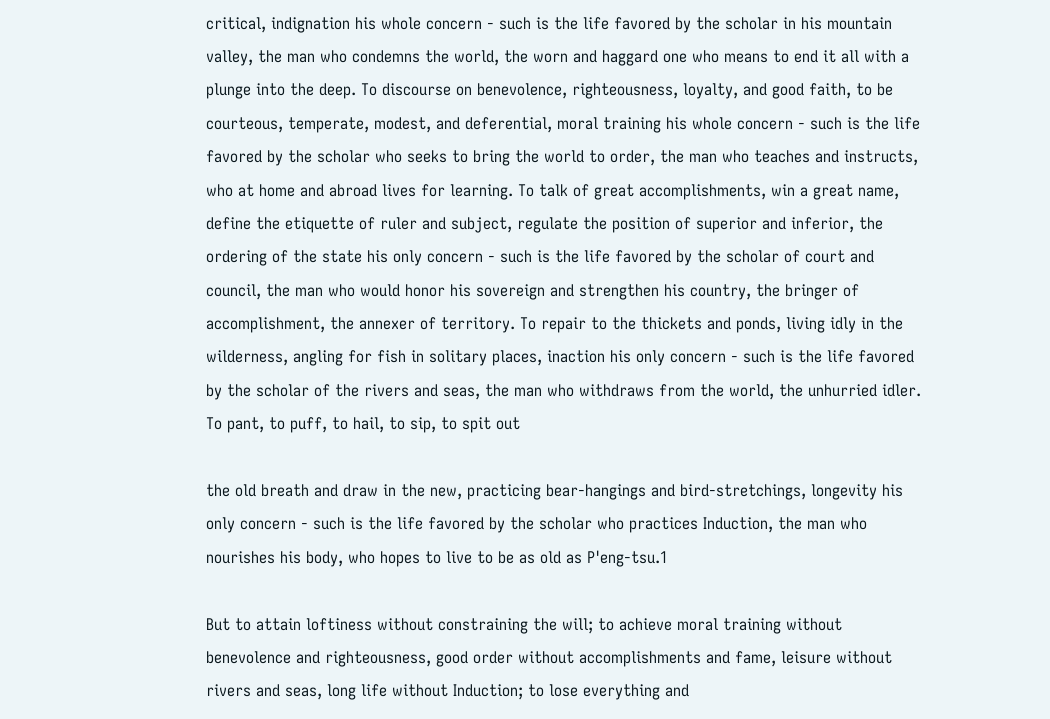critical, indignation his whole concern - such is the life favored by the scholar in his mountain valley, the man who condemns the world, the worn and haggard one who means to end it all with a plunge into the deep. To discourse on benevolence, righteousness, loyalty, and good faith, to be courteous, temperate, modest, and deferential, moral training his whole concern ‑ such is the life favored by the scholar who seeks to bring the world to order, the man who teaches and instructs, who at home and abroad lives for learning. To talk of great accomplishments, win a great name, define the etiquette of ruler and subject, regulate the position of superior and inferior, the ordering of the state his only concern ‑ such is the life favored by the scholar of court and council, the man who would honor his sovereign and strengthen his country, the bringer of accomplishment, the annexer of territory. To repair to the thickets and ponds, living idly in the wilderness, angling for fish in solitary places, inaction his only concern ‑ such is the life favored by the scholar of the rivers and seas, the man who withdraws from the world, the unhurried idler. To pant, to puff, to hail, to sip, to spit out

the old breath and draw in the new, practicing bear‑hangings and bird‑stretchings, longevity his only concern ‑ such is the life favored by the scholar who practices Induction, the man who nourishes his body, who hopes to live to be as old as P'eng‑tsu.1

But to attain loftiness without constraining the will; to achieve moral training without benevolence and righteousness, good order without accomplishments and fame, leisure without rivers and seas, long life without Induction; to lose everything and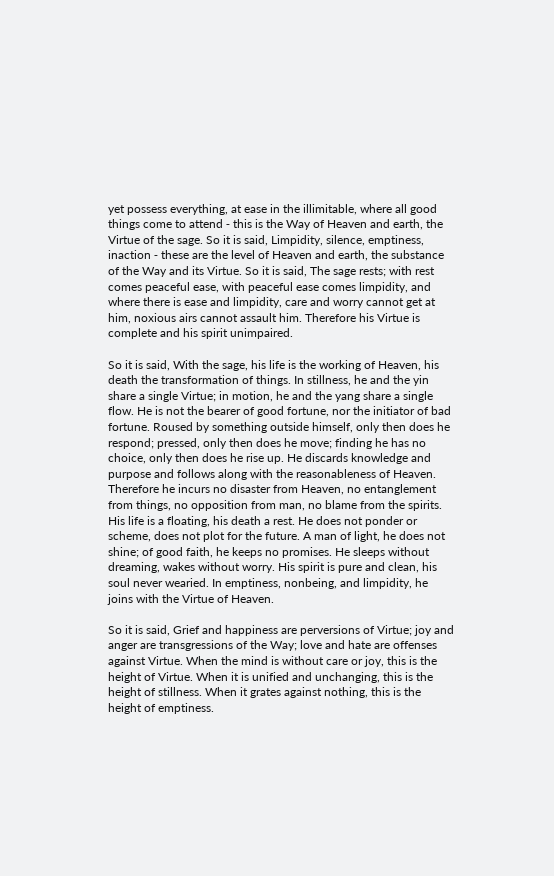yet possess everything, at ease in the illimitable, where all good things come to attend ‑ this is the Way of Heaven and earth, the Virtue of the sage. So it is said, Limpidity, silence, emptiness, inaction ‑ these are the level of Heaven and earth, the substance of the Way and its Virtue. So it is said, The sage rests; with rest comes peaceful ease, with peaceful ease comes limpidity, and where there is ease and limpidity, care and worry cannot get at him, noxious airs cannot assault him. Therefore his Virtue is complete and his spirit unimpaired.

So it is said, With the sage, his life is the working of Heaven, his death the transformation of things. In stillness, he and the yin share a single Virtue; in motion, he and the yang share a single flow. He is not the bearer of good fortune, nor the initiator of bad fortune. Roused by something outside himself, only then does he respond; pressed, only then does he move; finding he has no choice, only then does he rise up. He discards knowledge and purpose and follows along with the reasonableness of Heaven. Therefore he incurs no disaster from Heaven, no entanglement from things, no opposition from man, no blame from the spirits. His life is a floating, his death a rest. He does not ponder or scheme, does not plot for the future. A man of light, he does not shine; of good faith, he keeps no promises. He sleeps without dreaming, wakes without worry. His spirit is pure and clean, his soul never wearied. In emptiness, nonbeing, and limpidity, he joins with the Virtue of Heaven.

So it is said, Grief and happiness are perversions of Virtue; joy and anger are transgressions of the Way; love and hate are offenses against Virtue. When the mind is without care or joy, this is the height of Virtue. When it is unified and unchanging, this is the height of stillness. When it grates against nothing, this is the height of emptiness.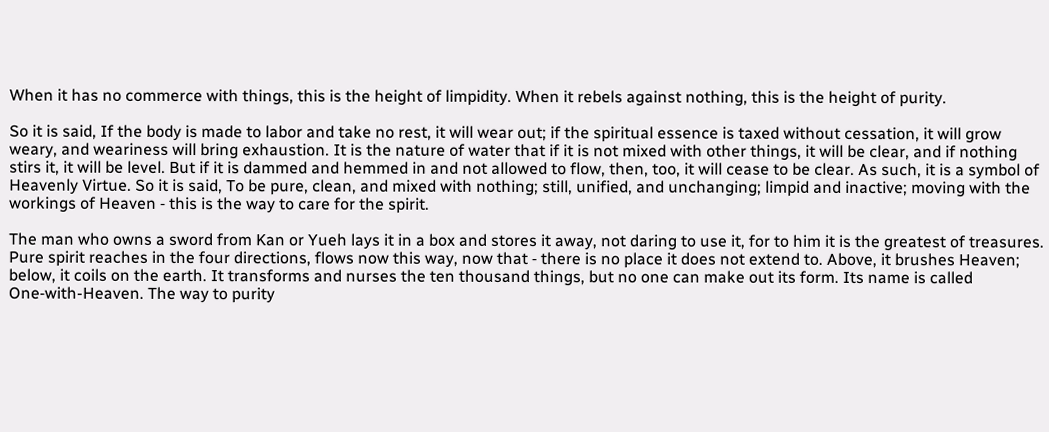When it has no commerce with things, this is the height of limpidity. When it rebels against nothing, this is the height of purity.

So it is said, If the body is made to labor and take no rest, it will wear out; if the spiritual essence is taxed without cessation, it will grow weary, and weariness will bring exhaustion. It is the nature of water that if it is not mixed with other things, it will be clear, and if nothing stirs it, it will be level. But if it is dammed and hemmed in and not allowed to flow, then, too, it will cease to be clear. As such, it is a symbol of Heavenly Virtue. So it is said, To be pure, clean, and mixed with nothing; still, unified, and unchanging; limpid and inactive; moving with the workings of Heaven ‑ this is the way to care for the spirit.

The man who owns a sword from Kan or Yueh lays it in a box and stores it away, not daring to use it, for to him it is the greatest of treasures. Pure spirit reaches in the four directions, flows now this way, now that ‑ there is no place it does not extend to. Above, it brushes Heaven; below, it coils on the earth. It transforms and nurses the ten thousand things, but no one can make out its form. Its name is called One‑with-Heaven. The way to purity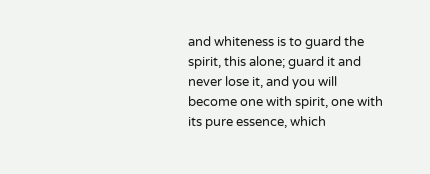and whiteness is to guard the spirit, this alone; guard it and never lose it, and you will become one with spirit, one with its pure essence, which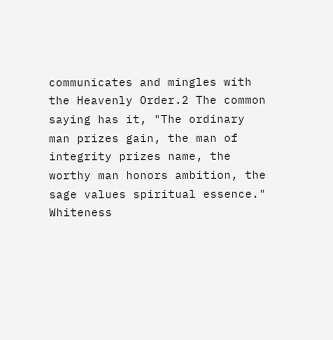communicates and mingles with the Heavenly Order.2 The common saying has it, "The ordinary man prizes gain, the man of integrity prizes name, the worthy man honors ambition, the sage values spiritual essence." Whiteness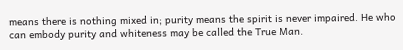means there is nothing mixed in; purity means the spirit is never impaired. He who can embody purity and whiteness may be called the True Man.